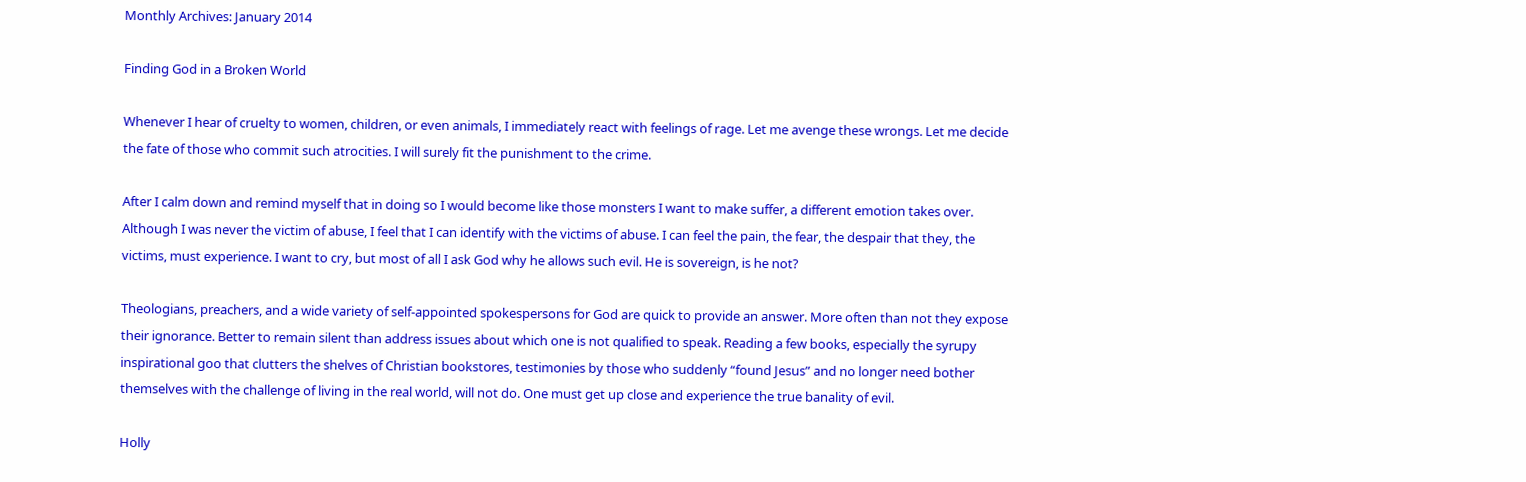Monthly Archives: January 2014

Finding God in a Broken World

Whenever I hear of cruelty to women, children, or even animals, I immediately react with feelings of rage. Let me avenge these wrongs. Let me decide the fate of those who commit such atrocities. I will surely fit the punishment to the crime.

After I calm down and remind myself that in doing so I would become like those monsters I want to make suffer, a different emotion takes over. Although I was never the victim of abuse, I feel that I can identify with the victims of abuse. I can feel the pain, the fear, the despair that they, the victims, must experience. I want to cry, but most of all I ask God why he allows such evil. He is sovereign, is he not?

Theologians, preachers, and a wide variety of self-appointed spokespersons for God are quick to provide an answer. More often than not they expose their ignorance. Better to remain silent than address issues about which one is not qualified to speak. Reading a few books, especially the syrupy inspirational goo that clutters the shelves of Christian bookstores, testimonies by those who suddenly “found Jesus” and no longer need bother themselves with the challenge of living in the real world, will not do. One must get up close and experience the true banality of evil.

Holly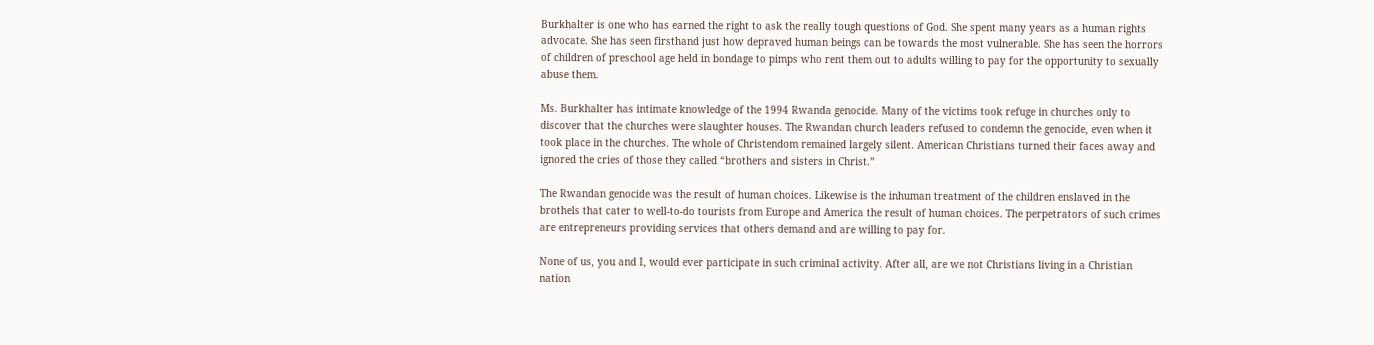Burkhalter is one who has earned the right to ask the really tough questions of God. She spent many years as a human rights advocate. She has seen firsthand just how depraved human beings can be towards the most vulnerable. She has seen the horrors of children of preschool age held in bondage to pimps who rent them out to adults willing to pay for the opportunity to sexually abuse them.

Ms. Burkhalter has intimate knowledge of the 1994 Rwanda genocide. Many of the victims took refuge in churches only to discover that the churches were slaughter houses. The Rwandan church leaders refused to condemn the genocide, even when it took place in the churches. The whole of Christendom remained largely silent. American Christians turned their faces away and ignored the cries of those they called “brothers and sisters in Christ.”

The Rwandan genocide was the result of human choices. Likewise is the inhuman treatment of the children enslaved in the brothels that cater to well-to-do tourists from Europe and America the result of human choices. The perpetrators of such crimes are entrepreneurs providing services that others demand and are willing to pay for.

None of us, you and I, would ever participate in such criminal activity. After all, are we not Christians living in a Christian nation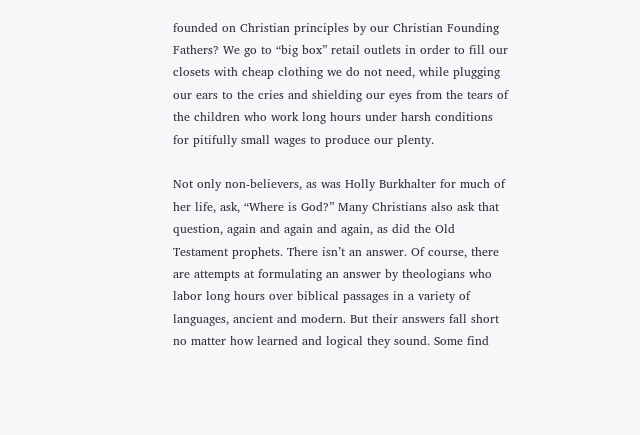founded on Christian principles by our Christian Founding Fathers? We go to “big box” retail outlets in order to fill our closets with cheap clothing we do not need, while plugging our ears to the cries and shielding our eyes from the tears of the children who work long hours under harsh conditions for pitifully small wages to produce our plenty.

Not only non-believers, as was Holly Burkhalter for much of her life, ask, “Where is God?” Many Christians also ask that question, again and again and again, as did the Old Testament prophets. There isn’t an answer. Of course, there are attempts at formulating an answer by theologians who labor long hours over biblical passages in a variety of languages, ancient and modern. But their answers fall short no matter how learned and logical they sound. Some find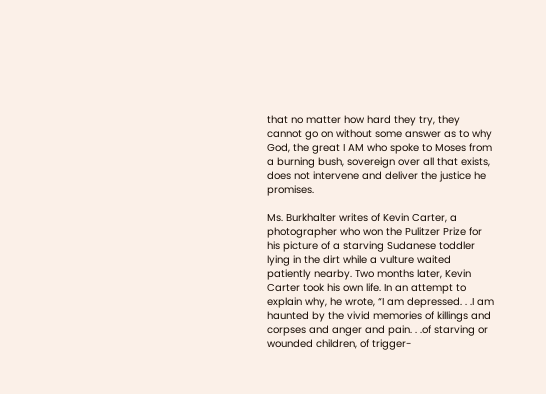that no matter how hard they try, they cannot go on without some answer as to why God, the great I AM who spoke to Moses from a burning bush, sovereign over all that exists, does not intervene and deliver the justice he promises.

Ms. Burkhalter writes of Kevin Carter, a photographer who won the Pulitzer Prize for his picture of a starving Sudanese toddler lying in the dirt while a vulture waited patiently nearby. Two months later, Kevin Carter took his own life. In an attempt to explain why, he wrote, “I am depressed. . .I am haunted by the vivid memories of killings and corpses and anger and pain. . .of starving or wounded children, of trigger-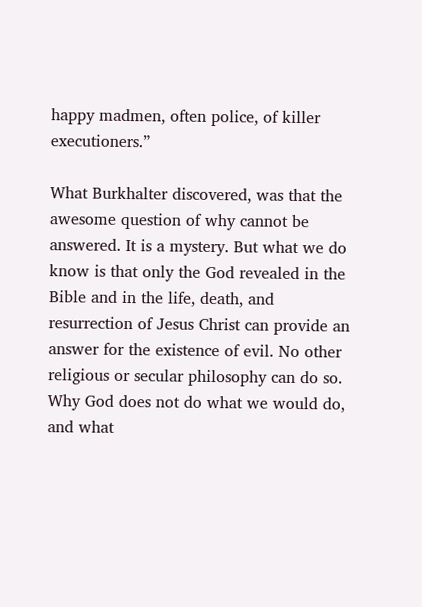happy madmen, often police, of killer executioners.”

What Burkhalter discovered, was that the awesome question of why cannot be answered. It is a mystery. But what we do know is that only the God revealed in the Bible and in the life, death, and resurrection of Jesus Christ can provide an answer for the existence of evil. No other religious or secular philosophy can do so. Why God does not do what we would do, and what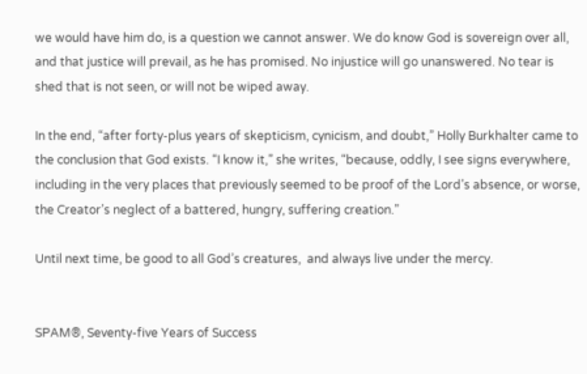we would have him do, is a question we cannot answer. We do know God is sovereign over all, and that justice will prevail, as he has promised. No injustice will go unanswered. No tear is shed that is not seen, or will not be wiped away.

In the end, “after forty-plus years of skepticism, cynicism, and doubt,” Holly Burkhalter came to the conclusion that God exists. “I know it,” she writes, “because, oddly, I see signs everywhere, including in the very places that previously seemed to be proof of the Lord’s absence, or worse, the Creator’s neglect of a battered, hungry, suffering creation.”

Until next time, be good to all God’s creatures,  and always live under the mercy.


SPAM®, Seventy-five Years of Success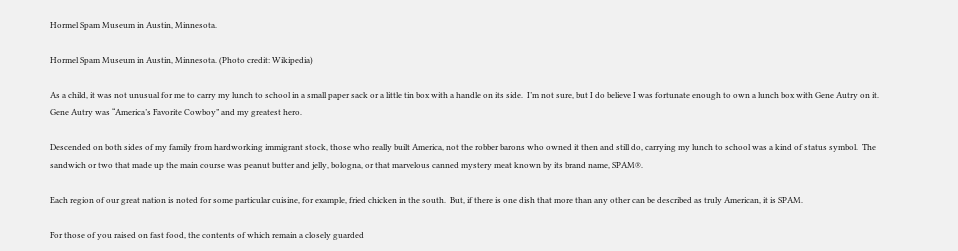Hormel Spam Museum in Austin, Minnesota.

Hormel Spam Museum in Austin, Minnesota. (Photo credit: Wikipedia)

As a child, it was not unusual for me to carry my lunch to school in a small paper sack or a little tin box with a handle on its side.  I’m not sure, but I do believe I was fortunate enough to own a lunch box with Gene Autry on it.  Gene Autry was “America’s Favorite Cowboy” and my greatest hero.

Descended on both sides of my family from hardworking immigrant stock, those who really built America, not the robber barons who owned it then and still do, carrying my lunch to school was a kind of status symbol.  The sandwich or two that made up the main course was peanut butter and jelly, bologna, or that marvelous canned mystery meat known by its brand name, SPAM®.

Each region of our great nation is noted for some particular cuisine, for example, fried chicken in the south.  But, if there is one dish that more than any other can be described as truly American, it is SPAM.

For those of you raised on fast food, the contents of which remain a closely guarded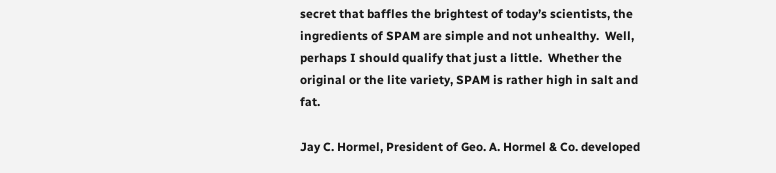secret that baffles the brightest of today’s scientists, the ingredients of SPAM are simple and not unhealthy.  Well, perhaps I should qualify that just a little.  Whether the original or the lite variety, SPAM is rather high in salt and fat.

Jay C. Hormel, President of Geo. A. Hormel & Co. developed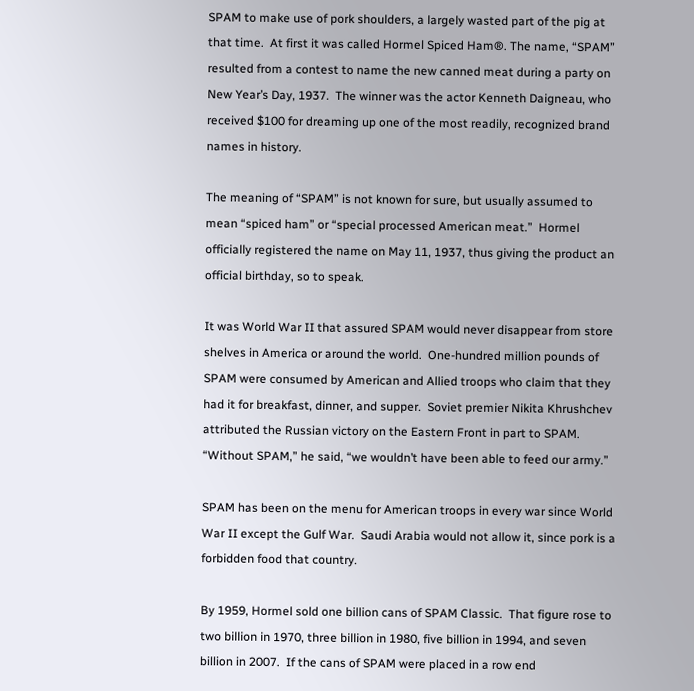SPAM to make use of pork shoulders, a largely wasted part of the pig at that time.  At first it was called Hormel Spiced Ham®. The name, “SPAM” resulted from a contest to name the new canned meat during a party on New Year’s Day, 1937.  The winner was the actor Kenneth Daigneau, who received $100 for dreaming up one of the most readily, recognized brand names in history.

The meaning of “SPAM” is not known for sure, but usually assumed to mean “spiced ham” or “special processed American meat.”  Hormel officially registered the name on May 11, 1937, thus giving the product an official birthday, so to speak.

It was World War II that assured SPAM would never disappear from store shelves in America or around the world.  One-hundred million pounds of SPAM were consumed by American and Allied troops who claim that they had it for breakfast, dinner, and supper.  Soviet premier Nikita Khrushchev attributed the Russian victory on the Eastern Front in part to SPAM.  “Without SPAM,” he said, “we wouldn’t have been able to feed our army.”

SPAM has been on the menu for American troops in every war since World War II except the Gulf War.  Saudi Arabia would not allow it, since pork is a forbidden food that country.

By 1959, Hormel sold one billion cans of SPAM Classic.  That figure rose to two billion in 1970, three billion in 1980, five billion in 1994, and seven billion in 2007.  If the cans of SPAM were placed in a row end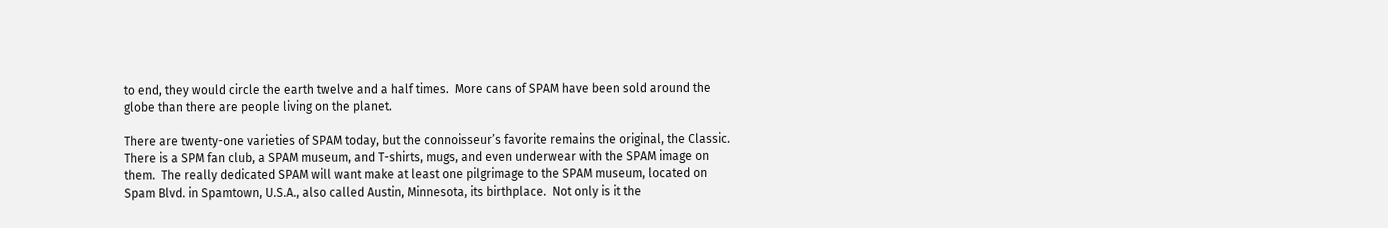to end, they would circle the earth twelve and a half times.  More cans of SPAM have been sold around the globe than there are people living on the planet.

There are twenty-one varieties of SPAM today, but the connoisseur’s favorite remains the original, the Classic. There is a SPM fan club, a SPAM museum, and T-shirts, mugs, and even underwear with the SPAM image on them.  The really dedicated SPAM will want make at least one pilgrimage to the SPAM museum, located on Spam Blvd. in Spamtown, U.S.A., also called Austin, Minnesota, its birthplace.  Not only is it the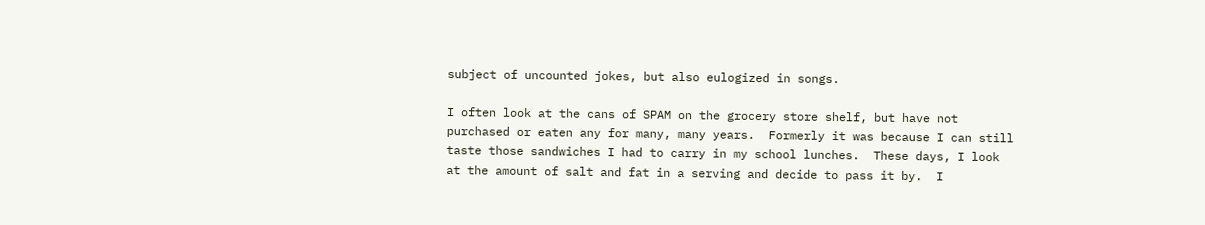subject of uncounted jokes, but also eulogized in songs.

I often look at the cans of SPAM on the grocery store shelf, but have not purchased or eaten any for many, many years.  Formerly it was because I can still taste those sandwiches I had to carry in my school lunches.  These days, I look at the amount of salt and fat in a serving and decide to pass it by.  I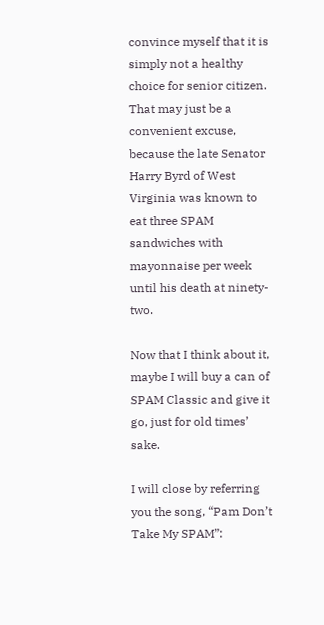convince myself that it is simply not a healthy choice for senior citizen.  That may just be a convenient excuse, because the late Senator Harry Byrd of West Virginia was known to eat three SPAM sandwiches with mayonnaise per week until his death at ninety-two.

Now that I think about it, maybe I will buy a can of SPAM Classic and give it go, just for old times’ sake.

I will close by referring you the song, “Pam Don’t Take My SPAM”: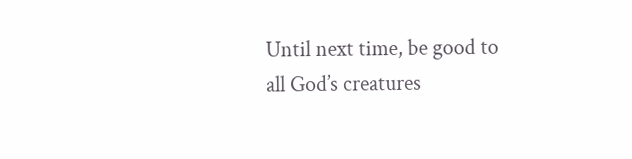Until next time, be good to all God’s creatures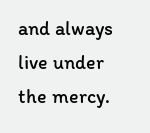and always live under the mercy.